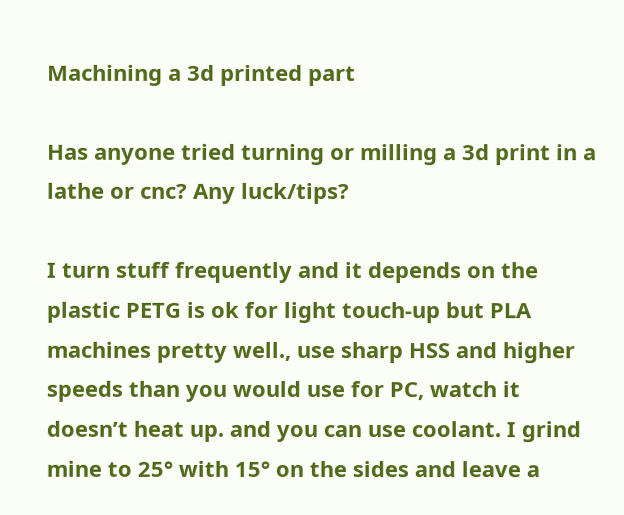Machining a 3d printed part

Has anyone tried turning or milling a 3d print in a lathe or cnc? Any luck/tips?

I turn stuff frequently and it depends on the plastic PETG is ok for light touch-up but PLA machines pretty well., use sharp HSS and higher speeds than you would use for PC, watch it doesn’t heat up. and you can use coolant. I grind mine to 25° with 15° on the sides and leave a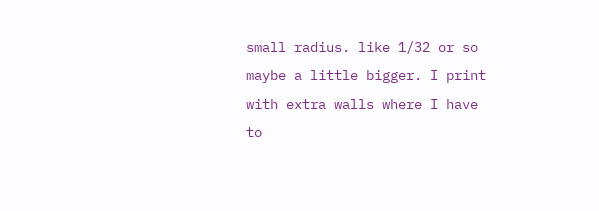small radius. like 1/32 or so maybe a little bigger. I print with extra walls where I have to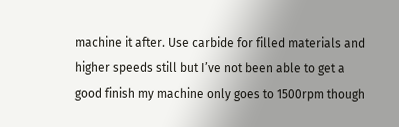machine it after. Use carbide for filled materials and higher speeds still but I’ve not been able to get a good finish my machine only goes to 1500rpm though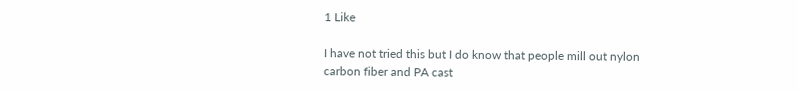1 Like

I have not tried this but I do know that people mill out nylon carbon fiber and PA cast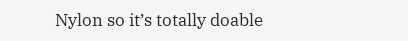Nylon so it’s totally doable